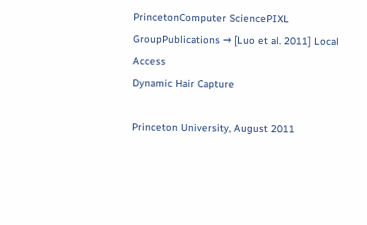PrincetonComputer SciencePIXL GroupPublications → [Luo et al. 2011] Local Access
Dynamic Hair Capture

Princeton University, August 2011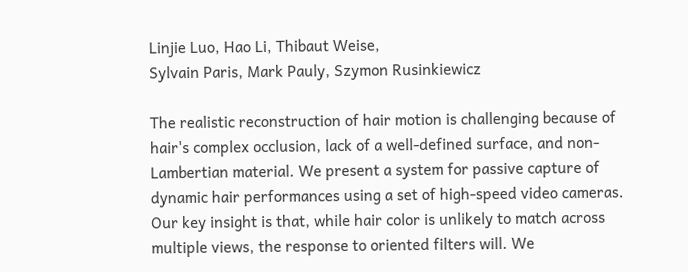Linjie Luo, Hao Li, Thibaut Weise,
Sylvain Paris, Mark Pauly, Szymon Rusinkiewicz

The realistic reconstruction of hair motion is challenging because of hair's complex occlusion, lack of a well-defined surface, and non-Lambertian material. We present a system for passive capture of dynamic hair performances using a set of high-speed video cameras. Our key insight is that, while hair color is unlikely to match across multiple views, the response to oriented filters will. We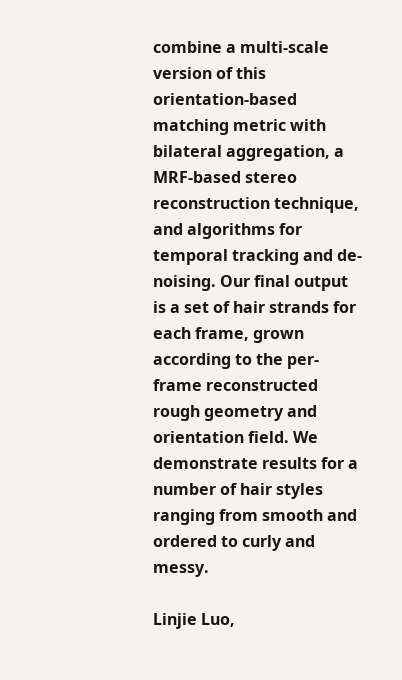combine a multi-scale version of this orientation-based matching metric with bilateral aggregation, a MRF-based stereo reconstruction technique, and algorithms for temporal tracking and de-noising. Our final output is a set of hair strands for each frame, grown according to the per-frame reconstructed rough geometry and orientation field. We demonstrate results for a number of hair styles ranging from smooth and ordered to curly and messy.

Linjie Luo,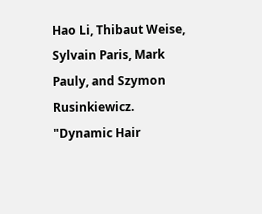Hao Li, Thibaut Weise, Sylvain Paris, Mark Pauly, and Szymon Rusinkiewicz.
"Dynamic Hair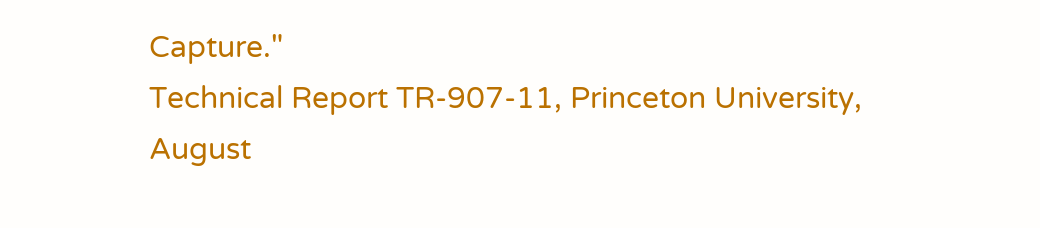Capture."
Technical Report TR-907-11, Princeton University, August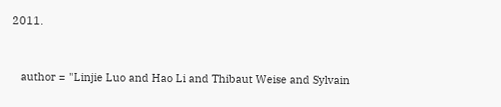2011.


   author = "Linjie Luo and Hao Li and Thibaut Weise and Sylvain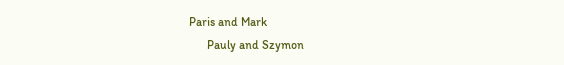Paris and Mark
      Pauly and Szymon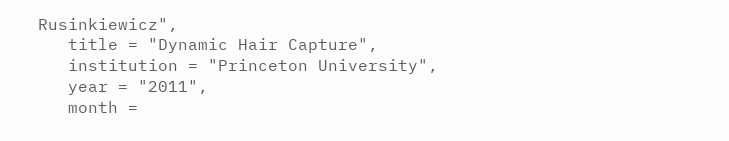Rusinkiewicz",
   title = "Dynamic Hair Capture",
   institution = "Princeton University",
   year = "2011",
   month =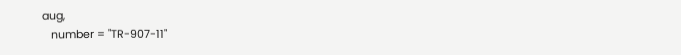aug,
   number = "TR-907-11"